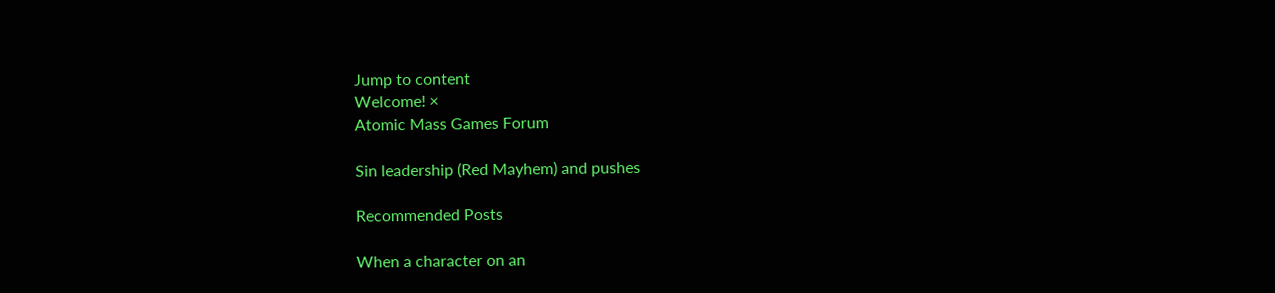Jump to content
Welcome! ×
Atomic Mass Games Forum

Sin leadership (Red Mayhem) and pushes

Recommended Posts

When a character on an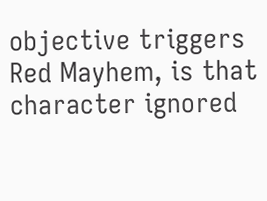objective triggers Red Mayhem, is that character ignored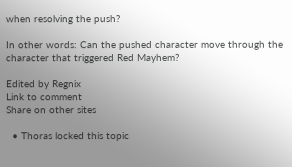when resolving the push?

In other words: Can the pushed character move through the character that triggered Red Mayhem?

Edited by Regnix
Link to comment
Share on other sites

  • Thoras locked this topic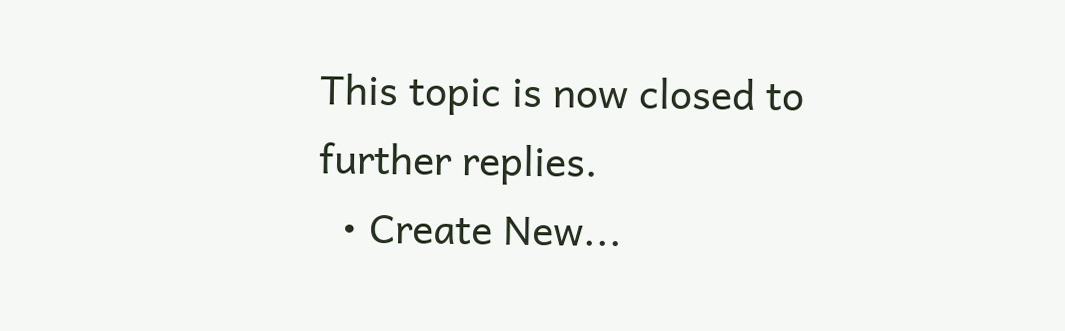This topic is now closed to further replies.
  • Create New...